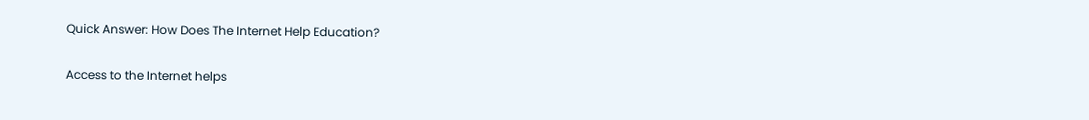Quick Answer: How Does The Internet Help Education?

Access to the Internet helps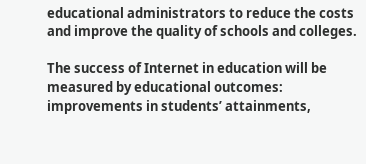educational administrators to reduce the costs and improve the quality of schools and colleges.

The success of Internet in education will be measured by educational outcomes: improvements in students’ attainments,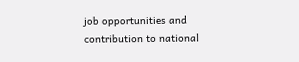job opportunities and contribution to national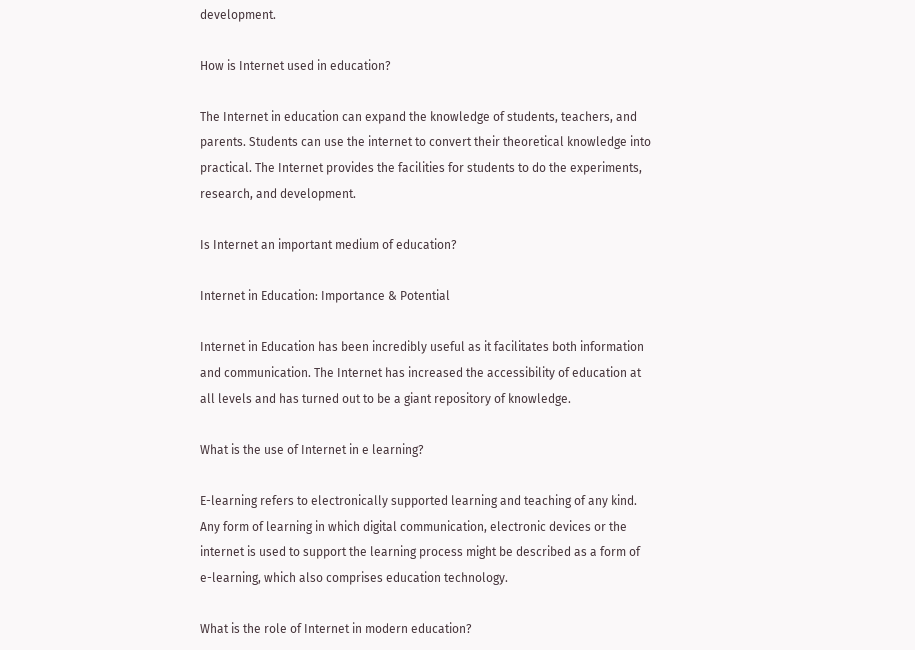development.

How is Internet used in education?

The Internet in education can expand the knowledge of students, teachers, and parents. Students can use the internet to convert their theoretical knowledge into practical. The Internet provides the facilities for students to do the experiments, research, and development.

Is Internet an important medium of education?

Internet in Education: Importance & Potential

Internet in Education has been incredibly useful as it facilitates both information and communication. The Internet has increased the accessibility of education at all levels and has turned out to be a giant repository of knowledge.

What is the use of Internet in e learning?

E-learning refers to electronically supported learning and teaching of any kind. Any form of learning in which digital communication, electronic devices or the internet is used to support the learning process might be described as a form of e-learning, which also comprises education technology.

What is the role of Internet in modern education?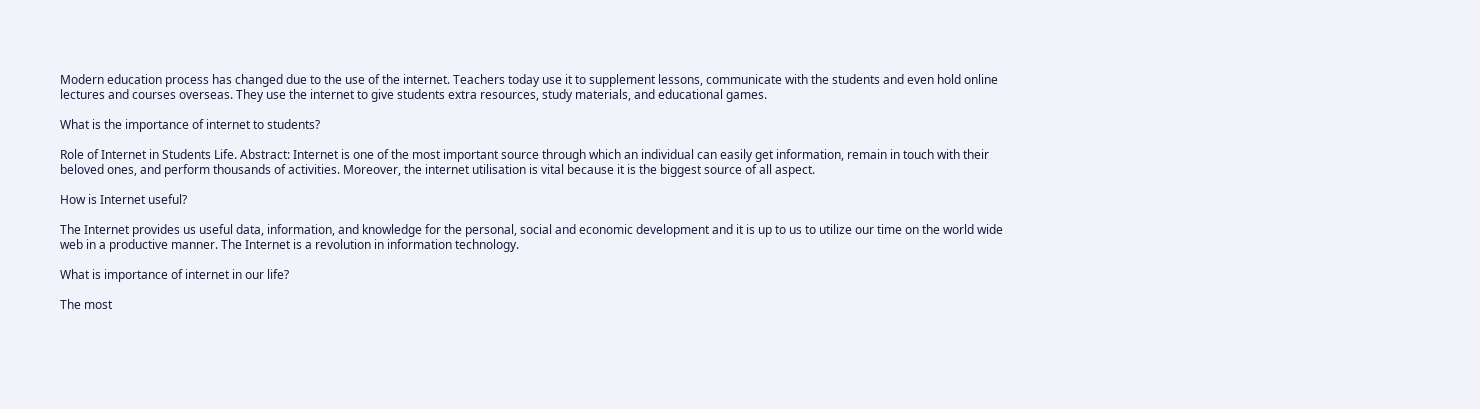Modern education process has changed due to the use of the internet. Teachers today use it to supplement lessons, communicate with the students and even hold online lectures and courses overseas. They use the internet to give students extra resources, study materials, and educational games.

What is the importance of internet to students?

Role of Internet in Students Life. Abstract: Internet is one of the most important source through which an individual can easily get information, remain in touch with their beloved ones, and perform thousands of activities. Moreover, the internet utilisation is vital because it is the biggest source of all aspect.

How is Internet useful?

The Internet provides us useful data, information, and knowledge for the personal, social and economic development and it is up to us to utilize our time on the world wide web in a productive manner. The Internet is a revolution in information technology.

What is importance of internet in our life?

The most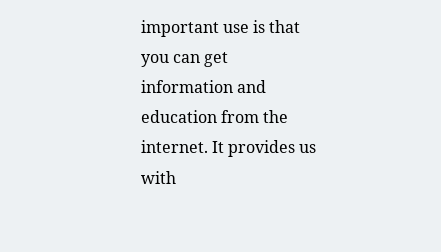important use is that you can get information and education from the internet. It provides us with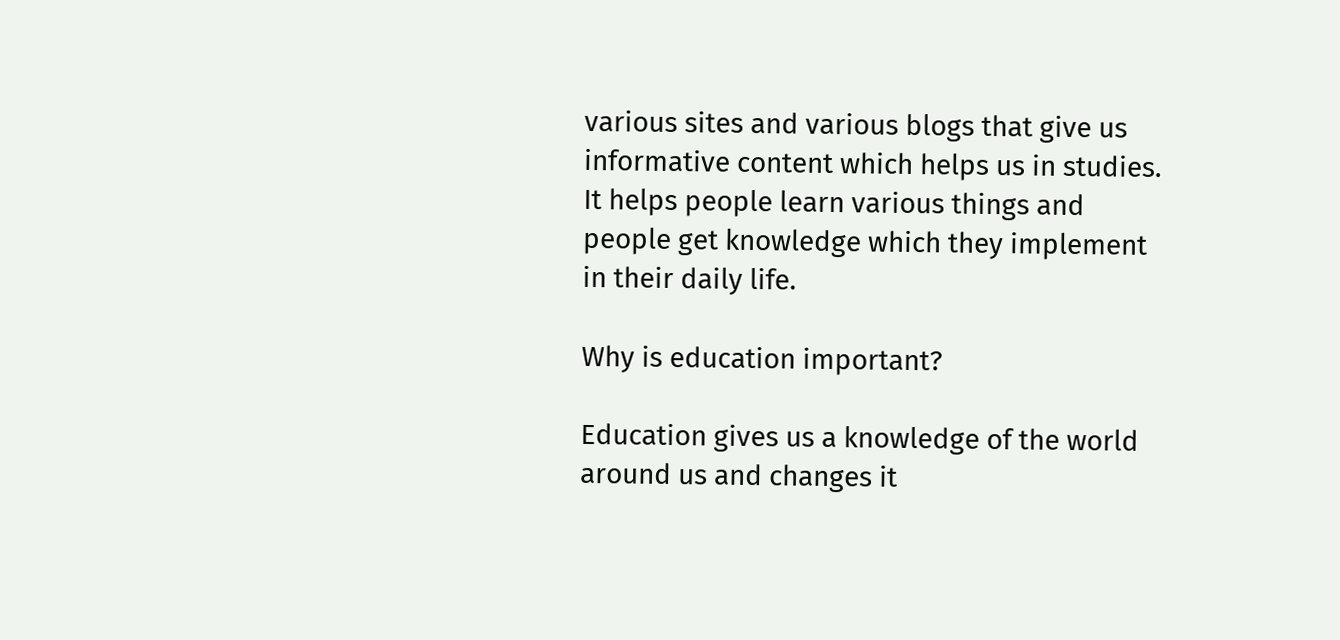various sites and various blogs that give us informative content which helps us in studies. It helps people learn various things and people get knowledge which they implement in their daily life.

Why is education important?

Education gives us a knowledge of the world around us and changes it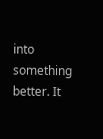into something better. It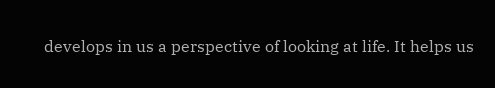develops in us a perspective of looking at life. It helps us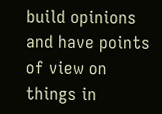build opinions and have points of view on things in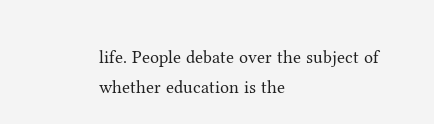life. People debate over the subject of whether education is the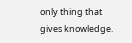only thing that gives knowledge.